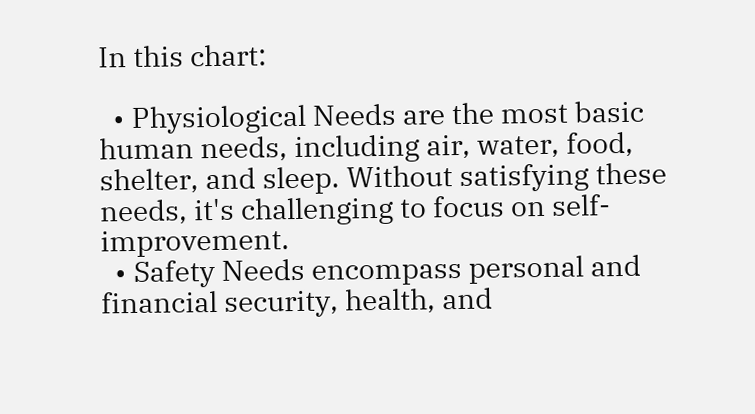In this chart:

  • Physiological Needs are the most basic human needs, including air, water, food, shelter, and sleep. Without satisfying these needs, it's challenging to focus on self-improvement.
  • Safety Needs encompass personal and financial security, health, and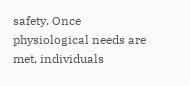safety. Once physiological needs are met, individuals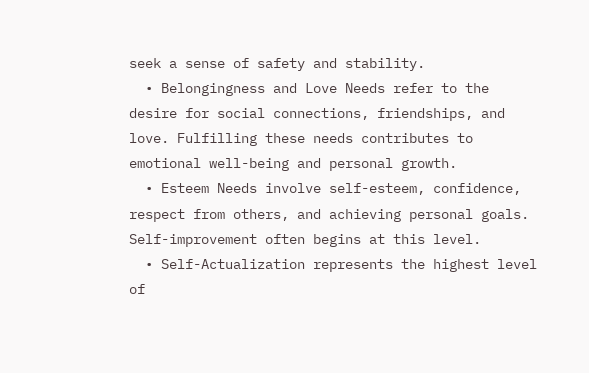seek a sense of safety and stability.
  • Belongingness and Love Needs refer to the desire for social connections, friendships, and love. Fulfilling these needs contributes to emotional well-being and personal growth.
  • Esteem Needs involve self-esteem, confidence, respect from others, and achieving personal goals. Self-improvement often begins at this level.
  • Self-Actualization represents the highest level of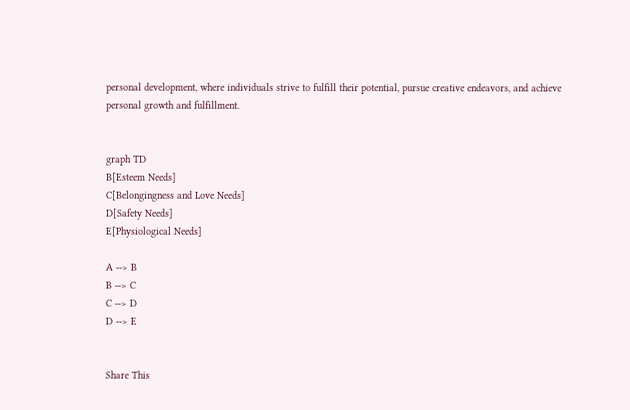personal development, where individuals strive to fulfill their potential, pursue creative endeavors, and achieve personal growth and fulfillment.


graph TD
B[Esteem Needs]
C[Belongingness and Love Needs]
D[Safety Needs]
E[Physiological Needs]

A --> B
B --> C
C --> D
D --> E


Share This